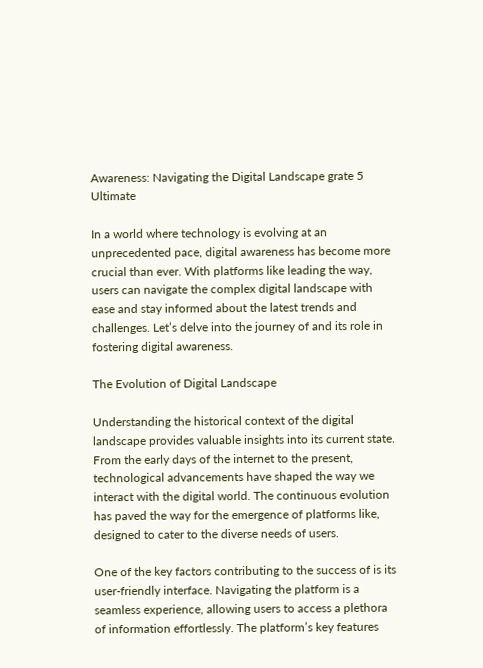Awareness: Navigating the Digital Landscape grate 5 Ultimate

In a world where technology is evolving at an unprecedented pace, digital awareness has become more crucial than ever. With platforms like leading the way, users can navigate the complex digital landscape with ease and stay informed about the latest trends and challenges. Let’s delve into the journey of and its role in fostering digital awareness.

The Evolution of Digital Landscape

Understanding the historical context of the digital landscape provides valuable insights into its current state. From the early days of the internet to the present, technological advancements have shaped the way we interact with the digital world. The continuous evolution has paved the way for the emergence of platforms like, designed to cater to the diverse needs of users.

One of the key factors contributing to the success of is its user-friendly interface. Navigating the platform is a seamless experience, allowing users to access a plethora of information effortlessly. The platform’s key features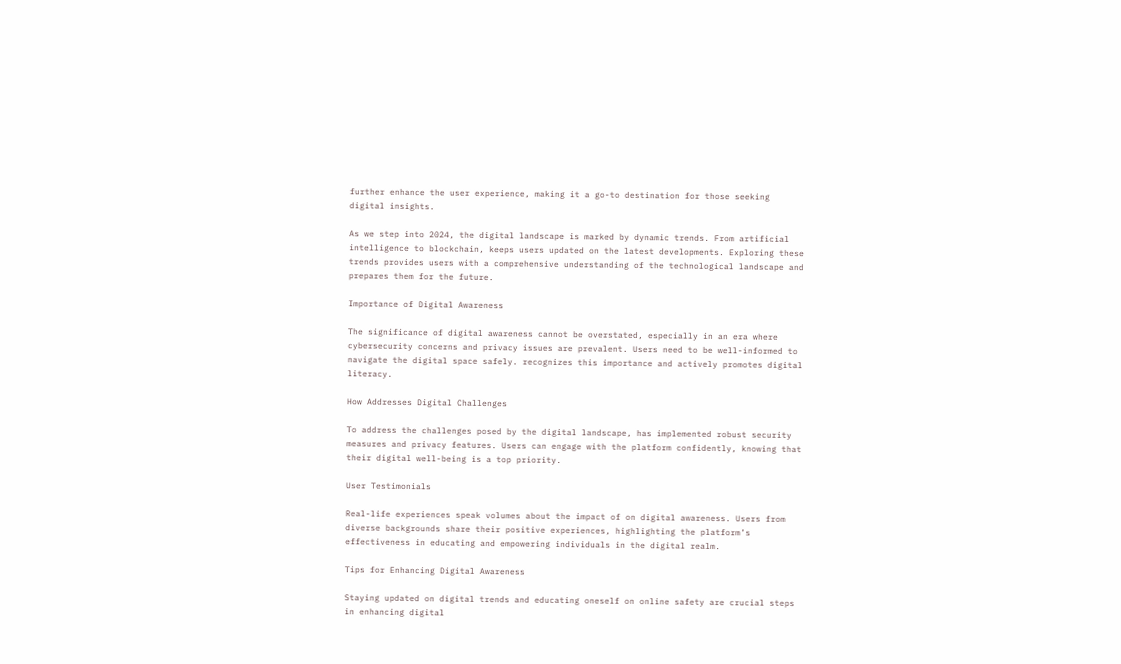further enhance the user experience, making it a go-to destination for those seeking digital insights.

As we step into 2024, the digital landscape is marked by dynamic trends. From artificial intelligence to blockchain, keeps users updated on the latest developments. Exploring these trends provides users with a comprehensive understanding of the technological landscape and prepares them for the future.

Importance of Digital Awareness

The significance of digital awareness cannot be overstated, especially in an era where cybersecurity concerns and privacy issues are prevalent. Users need to be well-informed to navigate the digital space safely. recognizes this importance and actively promotes digital literacy.

How Addresses Digital Challenges

To address the challenges posed by the digital landscape, has implemented robust security measures and privacy features. Users can engage with the platform confidently, knowing that their digital well-being is a top priority.

User Testimonials

Real-life experiences speak volumes about the impact of on digital awareness. Users from diverse backgrounds share their positive experiences, highlighting the platform’s effectiveness in educating and empowering individuals in the digital realm.

Tips for Enhancing Digital Awareness

Staying updated on digital trends and educating oneself on online safety are crucial steps in enhancing digital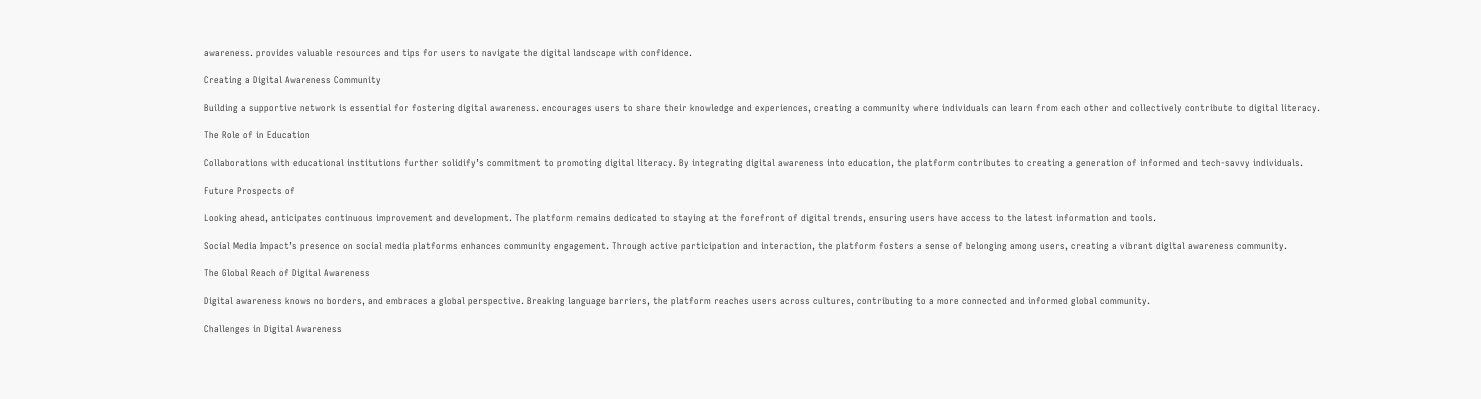awareness. provides valuable resources and tips for users to navigate the digital landscape with confidence.

Creating a Digital Awareness Community

Building a supportive network is essential for fostering digital awareness. encourages users to share their knowledge and experiences, creating a community where individuals can learn from each other and collectively contribute to digital literacy.

The Role of in Education

Collaborations with educational institutions further solidify’s commitment to promoting digital literacy. By integrating digital awareness into education, the platform contributes to creating a generation of informed and tech-savvy individuals.

Future Prospects of

Looking ahead, anticipates continuous improvement and development. The platform remains dedicated to staying at the forefront of digital trends, ensuring users have access to the latest information and tools.

Social Media Impact’s presence on social media platforms enhances community engagement. Through active participation and interaction, the platform fosters a sense of belonging among users, creating a vibrant digital awareness community.

The Global Reach of Digital Awareness

Digital awareness knows no borders, and embraces a global perspective. Breaking language barriers, the platform reaches users across cultures, contributing to a more connected and informed global community.

Challenges in Digital Awareness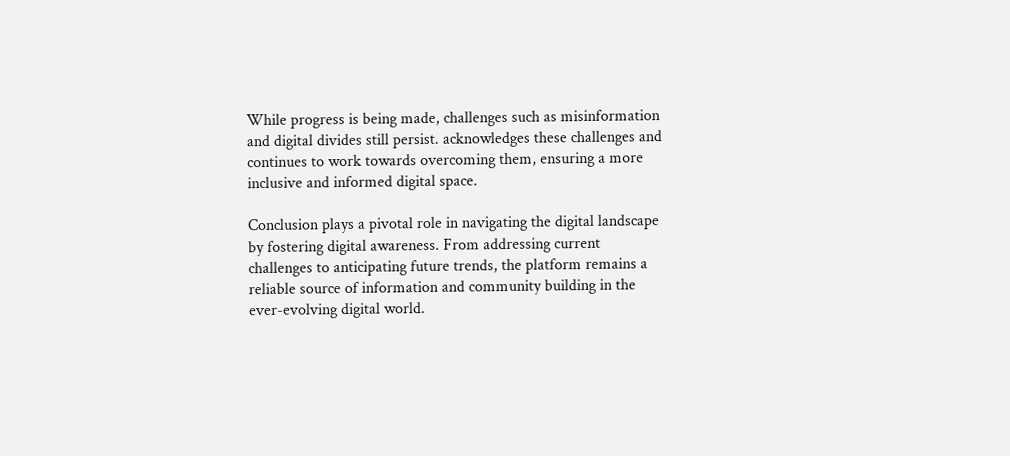While progress is being made, challenges such as misinformation and digital divides still persist. acknowledges these challenges and continues to work towards overcoming them, ensuring a more inclusive and informed digital space.

Conclusion plays a pivotal role in navigating the digital landscape by fostering digital awareness. From addressing current challenges to anticipating future trends, the platform remains a reliable source of information and community building in the ever-evolving digital world.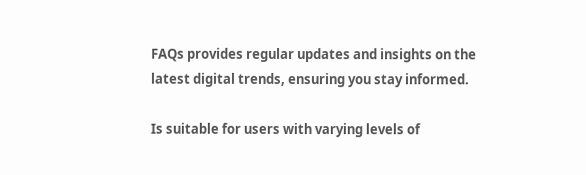FAQs provides regular updates and insights on the latest digital trends, ensuring you stay informed.

Is suitable for users with varying levels of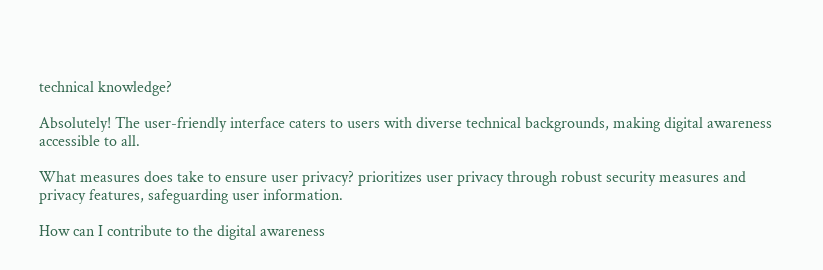technical knowledge?

Absolutely! The user-friendly interface caters to users with diverse technical backgrounds, making digital awareness accessible to all.

What measures does take to ensure user privacy? prioritizes user privacy through robust security measures and privacy features, safeguarding user information.

How can I contribute to the digital awareness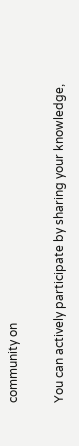community on

You can actively participate by sharing your knowledge,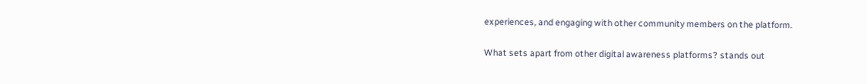experiences, and engaging with other community members on the platform.

What sets apart from other digital awareness platforms? stands out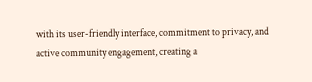with its user-friendly interface, commitment to privacy, and active community engagement, creating a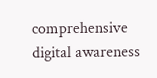comprehensive digital awareness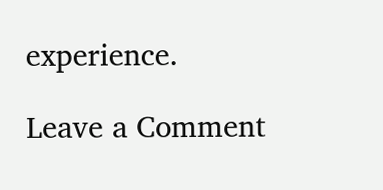experience.

Leave a Comment